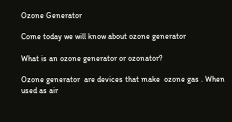Ozone Generator

Come today we will know about ozone generator

What is an ozone generator or ozonator?

Ozone generator  are devices that make  ozone gas . When used as air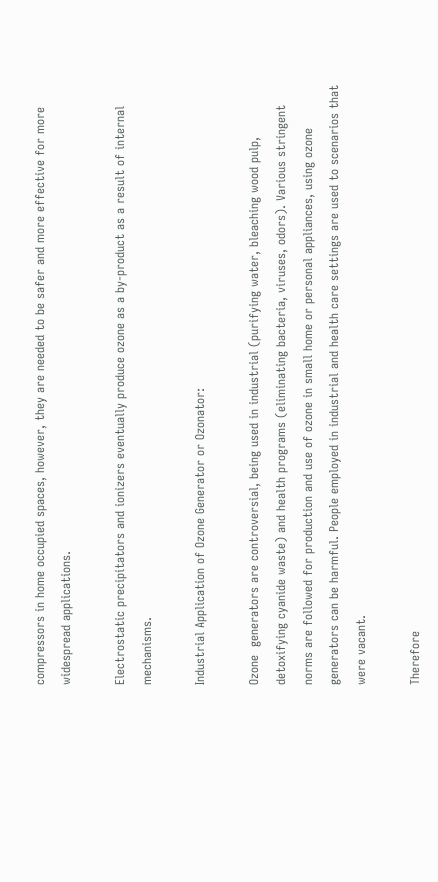compressors in home occupied spaces, however, they are needed to be safer and more effective for more widespread applications.

Electrostatic precipitators and ionizers eventually produce ozone as a by-product as a result of internal mechanisms.

Industrial Application of Ozone Generator or Ozonator:

Ozone  generators are controversial, being used in industrial (purifying water, bleaching wood pulp, detoxifying cyanide waste) and health programs (eliminating bacteria, viruses, odors). Various stringent norms are followed for production and use of ozone in small home or personal appliances, using ozone generators can be harmful. People employed in industrial and health care settings are used to scenarios that were vacant.

Therefore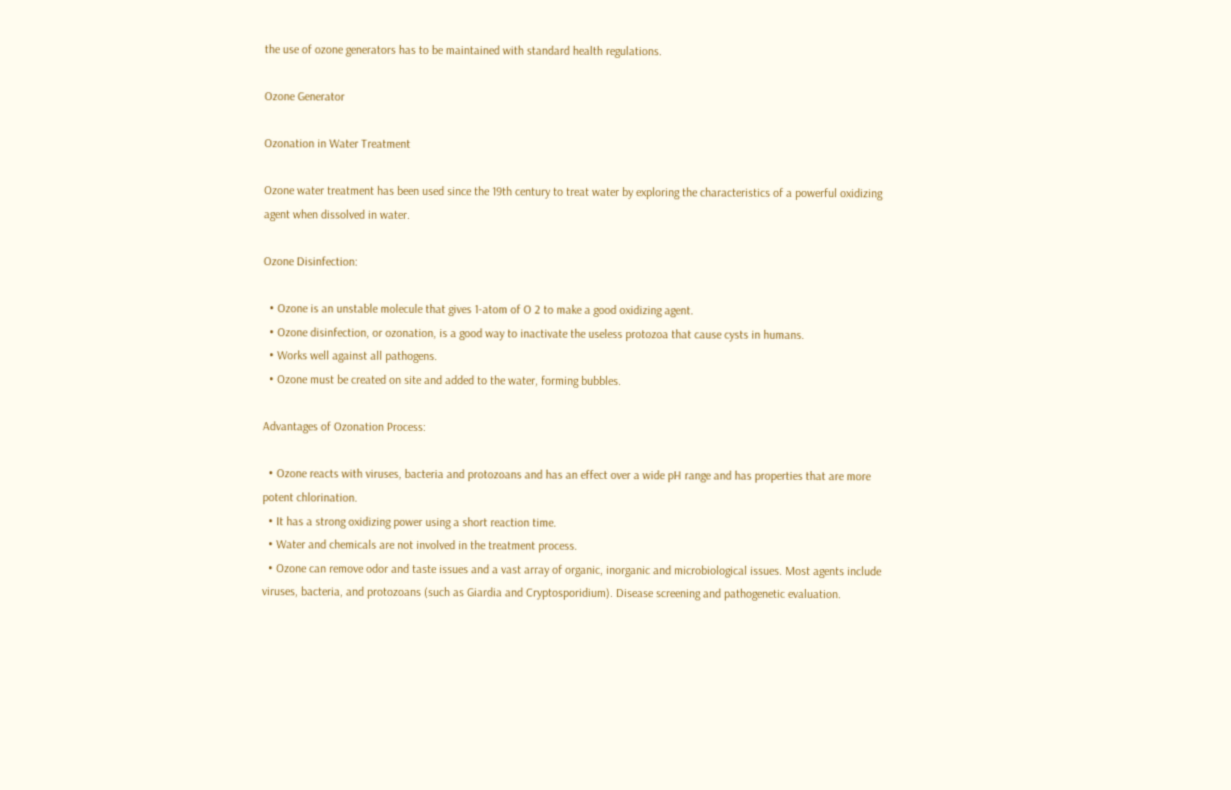the use of ozone generators has to be maintained with standard health regulations.

Ozone Generator

Ozonation in Water Treatment

Ozone water treatment has been used since the 19th century to treat water by exploring the characteristics of a powerful oxidizing agent when dissolved in water.

Ozone Disinfection:

  • Ozone is an unstable molecule that gives 1-atom of O 2 to make a good oxidizing agent.
  • Ozone disinfection, or ozonation, is a good way to inactivate the useless protozoa that cause cysts in humans.
  • Works well against all pathogens.
  • Ozone must be created on site and added to the water, forming bubbles.

Advantages of Ozonation Process:

  • Ozone reacts with viruses, bacteria and protozoans and has an effect over a wide pH range and has properties that are more potent chlorination.
  • It has a strong oxidizing power using a short reaction time.
  • Water and chemicals are not involved in the treatment process.
  • Ozone can remove odor and taste issues and a vast array of organic, inorganic and microbiological issues. Most agents include viruses, bacteria, and protozoans (such as Giardia and Cryptosporidium). Disease screening and pathogenetic evaluation.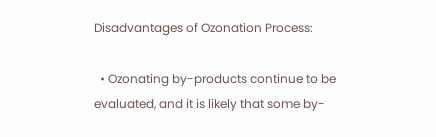Disadvantages of Ozonation Process:

  • Ozonating by-products continue to be evaluated, and it is likely that some by-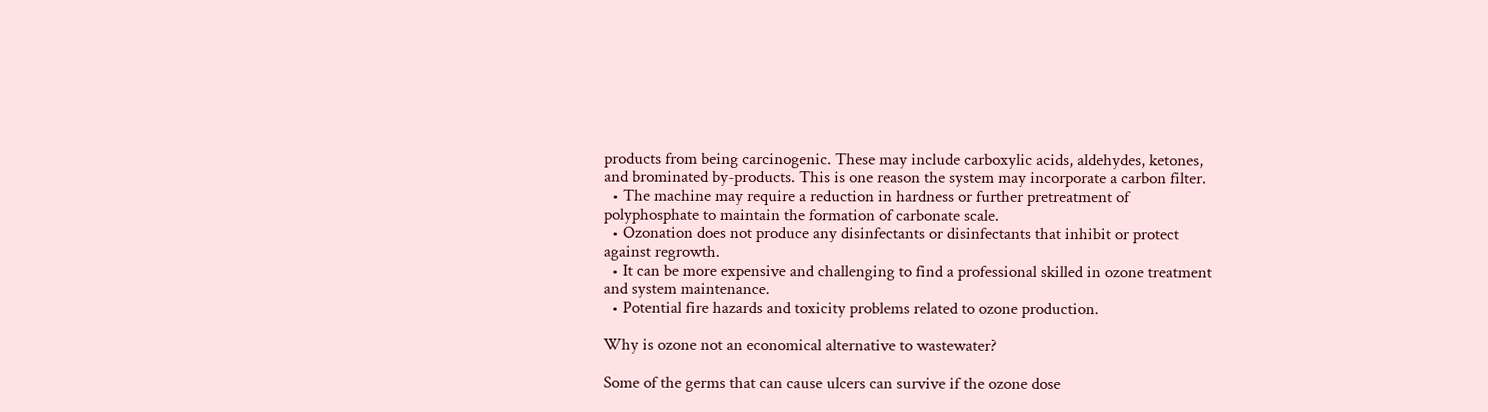products from being carcinogenic. These may include carboxylic acids, aldehydes, ketones, and brominated by-products. This is one reason the system may incorporate a carbon filter.
  • The machine may require a reduction in hardness or further pretreatment of polyphosphate to maintain the formation of carbonate scale.
  • Ozonation does not produce any disinfectants or disinfectants that inhibit or protect against regrowth.
  • It can be more expensive and challenging to find a professional skilled in ozone treatment and system maintenance.
  • Potential fire hazards and toxicity problems related to ozone production.

Why is ozone not an economical alternative to wastewater?

Some of the germs that can cause ulcers can survive if the ozone dose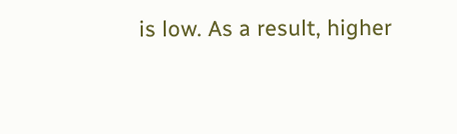is low. As a result, higher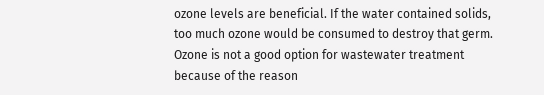ozone levels are beneficial. If the water contained solids, too much ozone would be consumed to destroy that germ. Ozone is not a good option for wastewater treatment because of the reason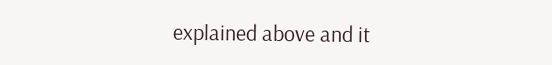explained above and it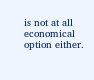is not at all economical option either.